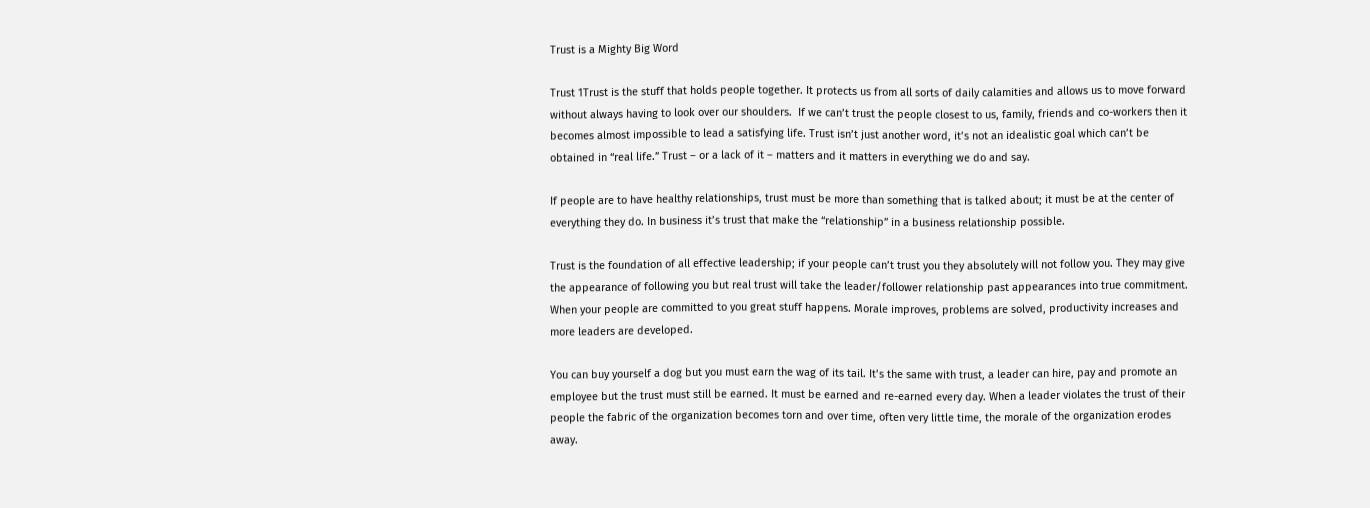Trust is a Mighty Big Word

Trust 1Trust is the stuff that holds people together. It protects us from all sorts of daily calamities and allows us to move forward without always having to look over our shoulders.  If we can’t trust the people closest to us, family, friends and co-workers then it becomes almost impossible to lead a satisfying life. Trust isn’t just another word, it’s not an idealistic goal which can’t be obtained in “real life.” Trust – or a lack of it – matters and it matters in everything we do and say.

If people are to have healthy relationships, trust must be more than something that is talked about; it must be at the center of everything they do. In business it’s trust that make the “relationship” in a business relationship possible.

Trust is the foundation of all effective leadership; if your people can’t trust you they absolutely will not follow you. They may give the appearance of following you but real trust will take the leader/follower relationship past appearances into true commitment. When your people are committed to you great stuff happens. Morale improves, problems are solved, productivity increases and more leaders are developed.

You can buy yourself a dog but you must earn the wag of its tail. It’s the same with trust, a leader can hire, pay and promote an employee but the trust must still be earned. It must be earned and re-earned every day. When a leader violates the trust of their people the fabric of the organization becomes torn and over time, often very little time, the morale of the organization erodes away.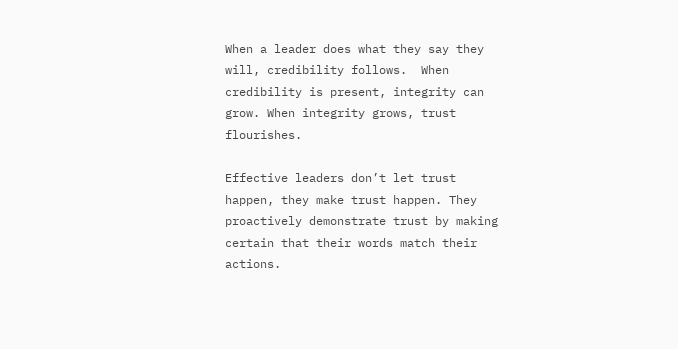When a leader does what they say they will, credibility follows.  When credibility is present, integrity can grow. When integrity grows, trust flourishes.

Effective leaders don’t let trust happen, they make trust happen. They proactively demonstrate trust by making certain that their words match their actions.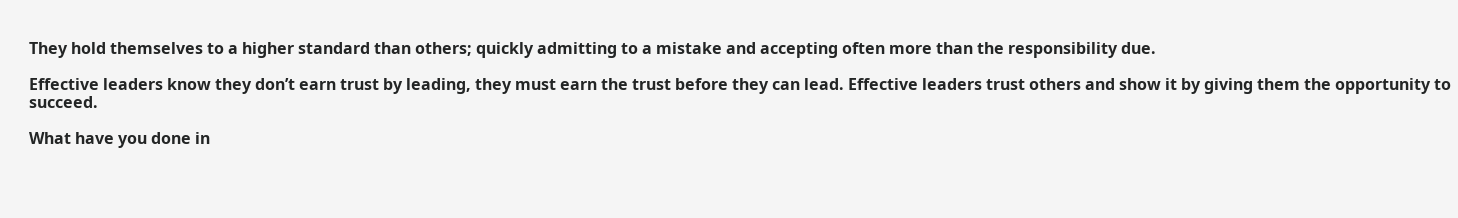They hold themselves to a higher standard than others; quickly admitting to a mistake and accepting often more than the responsibility due.

Effective leaders know they don’t earn trust by leading, they must earn the trust before they can lead. Effective leaders trust others and show it by giving them the opportunity to succeed.

What have you done in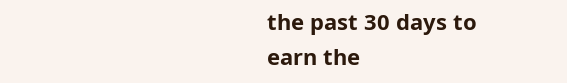the past 30 days to earn the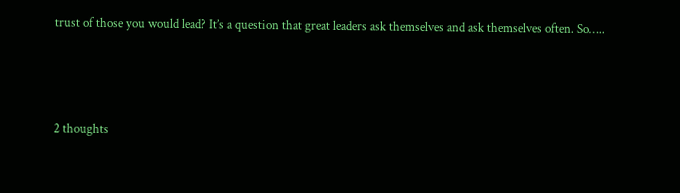trust of those you would lead? It’s a question that great leaders ask themselves and ask themselves often. So…..



2 thoughts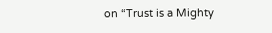on “Trust is a Mighty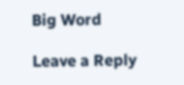Big Word

Leave a Reply